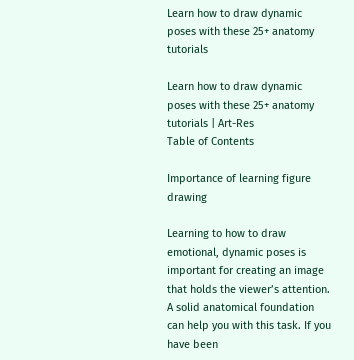Learn how to draw dynamic poses with these 25+ anatomy tutorials

Learn how to draw dynamic poses with these 25+ anatomy tutorials | Art-Res
Table of Contents

Importance of learning figure drawing

Learning to how to draw emotional, dynamic poses is important for creating an image that holds the viewer’s attention. A solid anatomical foundation can help you with this task. If you have been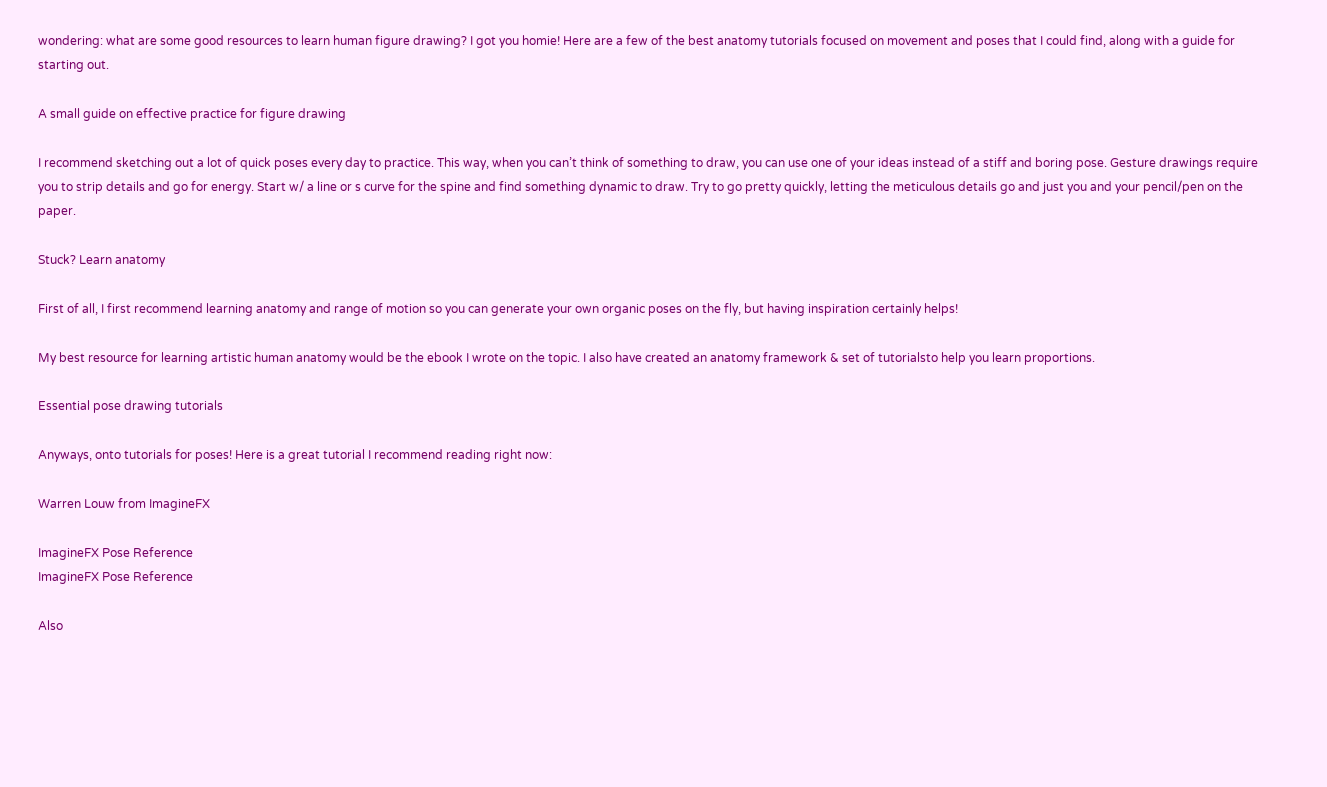wondering: what are some good resources to learn human figure drawing? I got you homie! Here are a few of the best anatomy tutorials focused on movement and poses that I could find, along with a guide for starting out.

A small guide on effective practice for figure drawing

I recommend sketching out a lot of quick poses every day to practice. This way, when you can’t think of something to draw, you can use one of your ideas instead of a stiff and boring pose. Gesture drawings require you to strip details and go for energy. Start w/ a line or s curve for the spine and find something dynamic to draw. Try to go pretty quickly, letting the meticulous details go and just you and your pencil/pen on the paper.

Stuck? Learn anatomy

First of all, I first recommend learning anatomy and range of motion so you can generate your own organic poses on the fly, but having inspiration certainly helps!

My best resource for learning artistic human anatomy would be the ebook I wrote on the topic. I also have created an anatomy framework & set of tutorialsto help you learn proportions.

Essential pose drawing tutorials

Anyways, onto tutorials for poses! Here is a great tutorial I recommend reading right now:

Warren Louw from ImagineFX

ImagineFX Pose Reference
ImagineFX Pose Reference

Also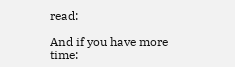read:

And if you have more time: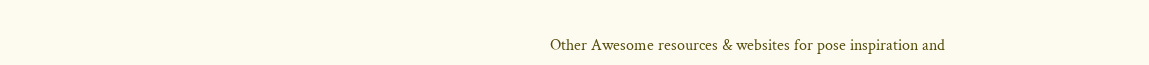Other Awesome resources & websites for pose inspiration and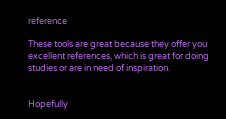reference

These tools are great because they offer you excellent references, which is great for doing studies or are in need of inspiration.


Hopefully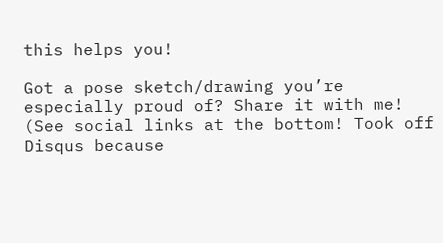this helps you!

Got a pose sketch/drawing you’re especially proud of? Share it with me! (See social links at the bottom! Took off Disqus because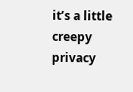it’s a little creepy privacy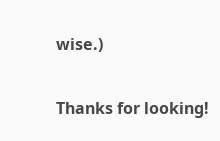wise.)

Thanks for looking!